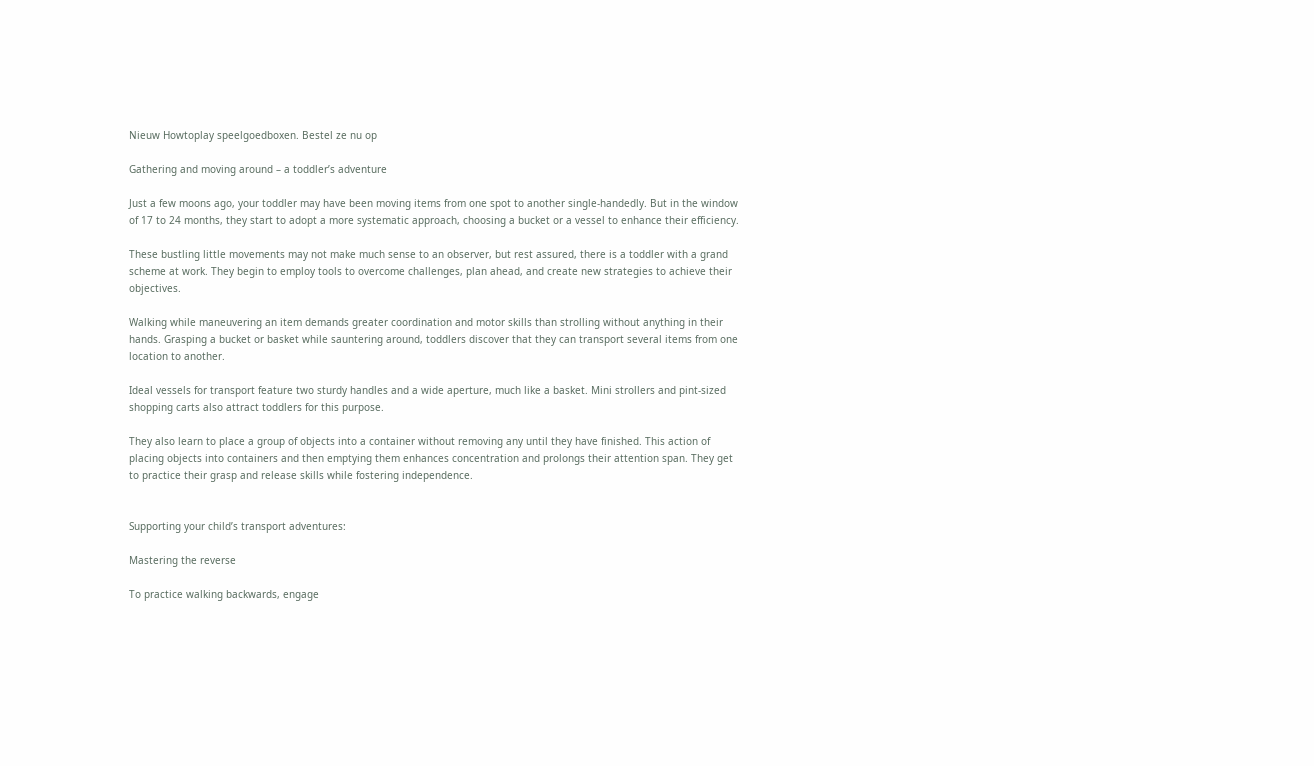Nieuw Howtoplay speelgoedboxen. Bestel ze nu op

Gathering and moving around – a toddler’s adventure

Just a few moons ago, your toddler may have been moving items from one spot to another single-handedly. But in the window of 17 to 24 months, they start to adopt a more systematic approach, choosing a bucket or a vessel to enhance their efficiency.

These bustling little movements may not make much sense to an observer, but rest assured, there is a toddler with a grand scheme at work. They begin to employ tools to overcome challenges, plan ahead, and create new strategies to achieve their objectives.

Walking while maneuvering an item demands greater coordination and motor skills than strolling without anything in their hands. Grasping a bucket or basket while sauntering around, toddlers discover that they can transport several items from one location to another.

Ideal vessels for transport feature two sturdy handles and a wide aperture, much like a basket. Mini strollers and pint-sized shopping carts also attract toddlers for this purpose.

They also learn to place a group of objects into a container without removing any until they have finished. This action of placing objects into containers and then emptying them enhances concentration and prolongs their attention span. They get to practice their grasp and release skills while fostering independence.


Supporting your child’s transport adventures:

Mastering the reverse

To practice walking backwards, engage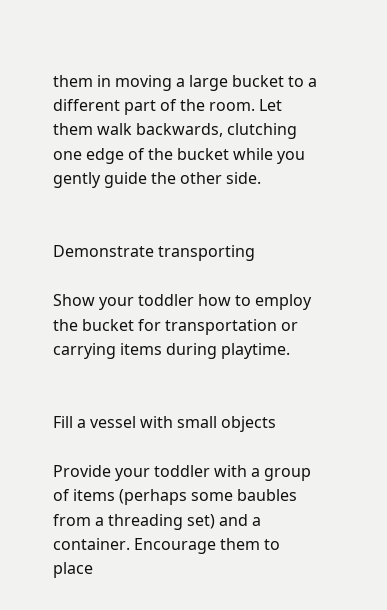them in moving a large bucket to a different part of the room. Let them walk backwards, clutching one edge of the bucket while you gently guide the other side.


Demonstrate transporting

Show your toddler how to employ the bucket for transportation or carrying items during playtime.


Fill a vessel with small objects

Provide your toddler with a group of items (perhaps some baubles from a threading set) and a container. Encourage them to place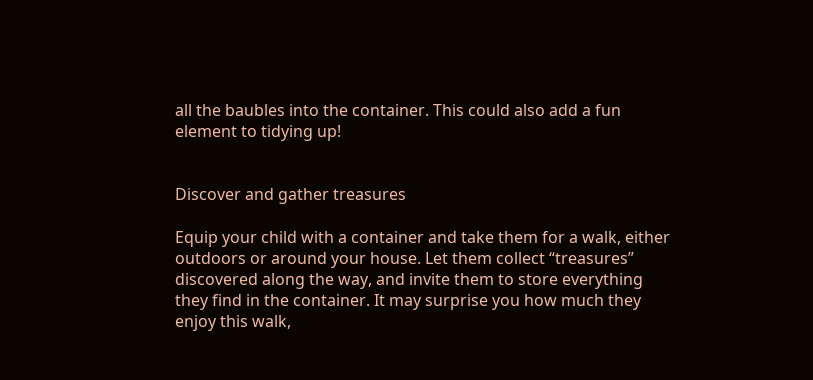all the baubles into the container. This could also add a fun element to tidying up!


Discover and gather treasures

Equip your child with a container and take them for a walk, either outdoors or around your house. Let them collect “treasures” discovered along the way, and invite them to store everything they find in the container. It may surprise you how much they enjoy this walk,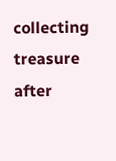collecting treasure after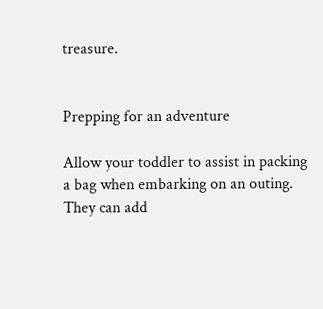treasure.


Prepping for an adventure

Allow your toddler to assist in packing a bag when embarking on an outing. They can add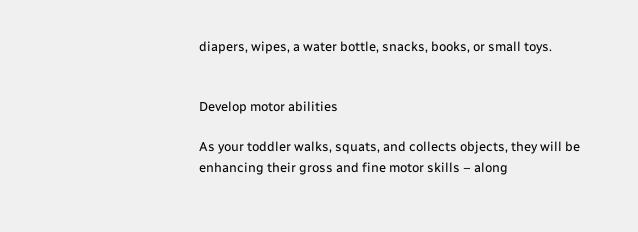diapers, wipes, a water bottle, snacks, books, or small toys.


Develop motor abilities

As your toddler walks, squats, and collects objects, they will be enhancing their gross and fine motor skills – along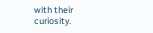with their curiosity.